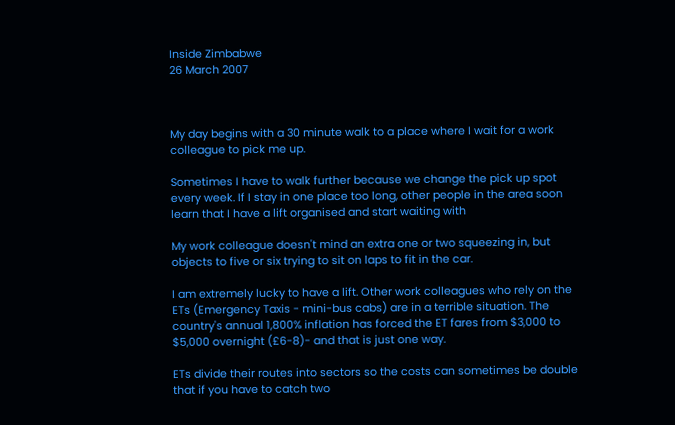Inside Zimbabwe
26 March 2007



My day begins with a 30 minute walk to a place where I wait for a work colleague to pick me up.

Sometimes I have to walk further because we change the pick up spot every week. If I stay in one place too long, other people in the area soon learn that I have a lift organised and start waiting with

My work colleague doesn't mind an extra one or two squeezing in, but objects to five or six trying to sit on laps to fit in the car.

I am extremely lucky to have a lift. Other work colleagues who rely on the ETs (Emergency Taxis - mini-bus cabs) are in a terrible situation. The country's annual 1,800% inflation has forced the ET fares from $3,000 to $5,000 overnight (£6-8)- and that is just one way.

ETs divide their routes into sectors so the costs can sometimes be double that if you have to catch two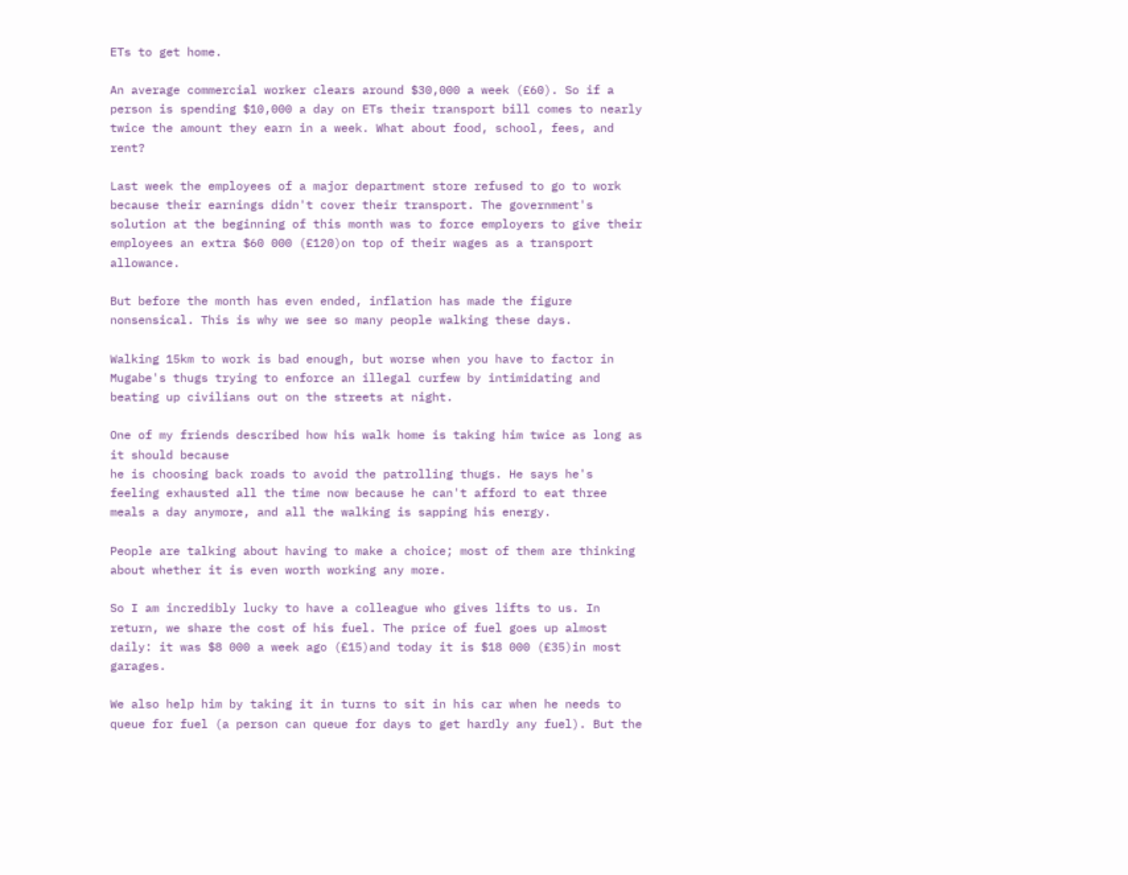ETs to get home.

An average commercial worker clears around $30,000 a week (£60). So if a person is spending $10,000 a day on ETs their transport bill comes to nearly twice the amount they earn in a week. What about food, school, fees, and rent?

Last week the employees of a major department store refused to go to work because their earnings didn't cover their transport. The government's solution at the beginning of this month was to force employers to give their employees an extra $60 000 (£120)on top of their wages as a transport allowance.

But before the month has even ended, inflation has made the figure nonsensical. This is why we see so many people walking these days.

Walking 15km to work is bad enough, but worse when you have to factor in Mugabe's thugs trying to enforce an illegal curfew by intimidating and beating up civilians out on the streets at night.

One of my friends described how his walk home is taking him twice as long as it should because
he is choosing back roads to avoid the patrolling thugs. He says he's feeling exhausted all the time now because he can't afford to eat three meals a day anymore, and all the walking is sapping his energy.

People are talking about having to make a choice; most of them are thinking about whether it is even worth working any more.

So I am incredibly lucky to have a colleague who gives lifts to us. In return, we share the cost of his fuel. The price of fuel goes up almost daily: it was $8 000 a week ago (£15)and today it is $18 000 (£35)in most garages.

We also help him by taking it in turns to sit in his car when he needs to queue for fuel (a person can queue for days to get hardly any fuel). But the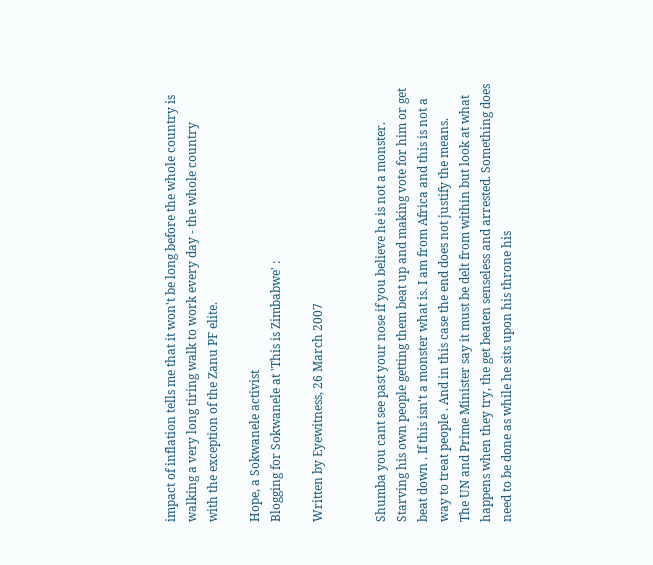impact of inflation tells me that it won't be long before the whole country is walking a very long tiring walk to work every day - the whole country
with the exception of the Zanu PF elite.

Hope, a Sokwanele activist
Blogging for Sokwanele at 'This is Zimbabwe' :

Written by Eyewitness, 26 March 2007


Shumba you cant see past your nose if you believe he is not a monster. Starving his own people getting them beat up and making vote for him or get beat down . If this isn't a monster what is. I am from Africa and this is not a way to treat people . And in this case the end does not justify the means.
The UN and Prime Minister say it must be delt from within but look at what happens when they try, the get beaten senseless and arrested. Something does need to be done as while he sits upon his throne his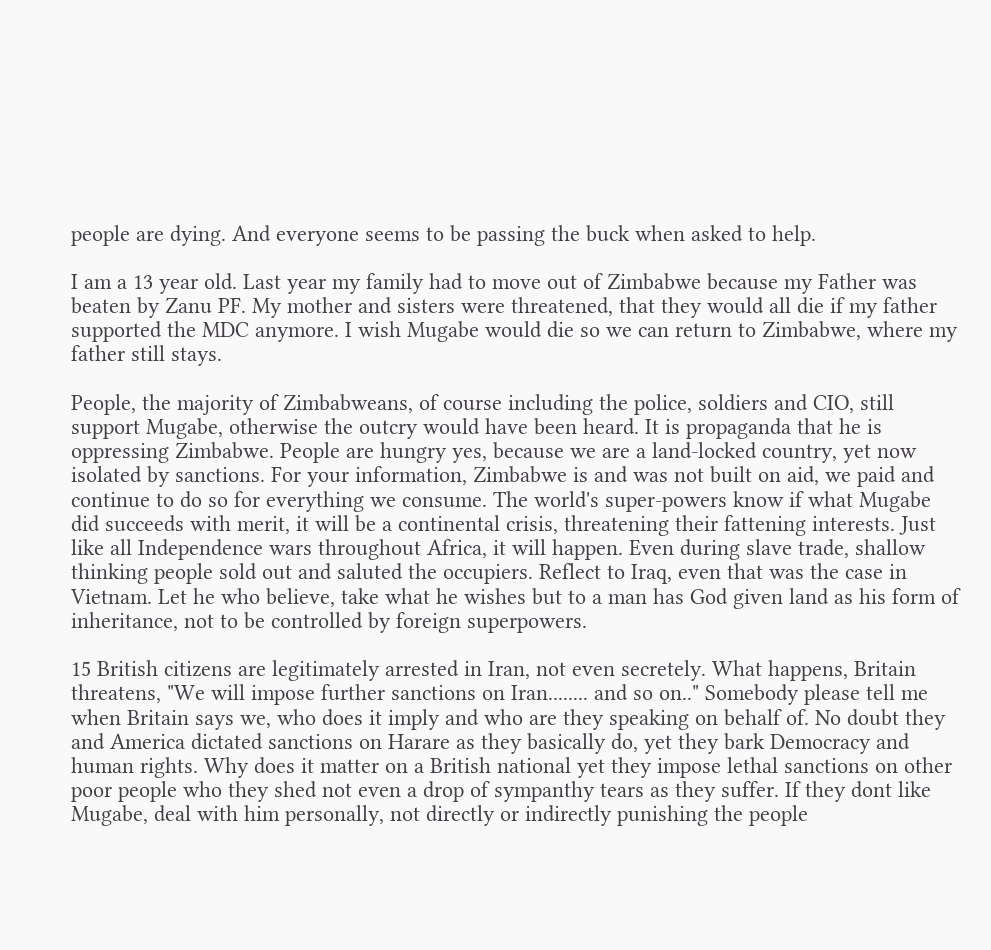people are dying. And everyone seems to be passing the buck when asked to help.

I am a 13 year old. Last year my family had to move out of Zimbabwe because my Father was beaten by Zanu PF. My mother and sisters were threatened, that they would all die if my father supported the MDC anymore. I wish Mugabe would die so we can return to Zimbabwe, where my father still stays.

People, the majority of Zimbabweans, of course including the police, soldiers and CIO, still support Mugabe, otherwise the outcry would have been heard. It is propaganda that he is oppressing Zimbabwe. People are hungry yes, because we are a land-locked country, yet now isolated by sanctions. For your information, Zimbabwe is and was not built on aid, we paid and continue to do so for everything we consume. The world's super-powers know if what Mugabe did succeeds with merit, it will be a continental crisis, threatening their fattening interests. Just like all Independence wars throughout Africa, it will happen. Even during slave trade, shallow thinking people sold out and saluted the occupiers. Reflect to Iraq, even that was the case in Vietnam. Let he who believe, take what he wishes but to a man has God given land as his form of inheritance, not to be controlled by foreign superpowers.

15 British citizens are legitimately arrested in Iran, not even secretely. What happens, Britain threatens, "We will impose further sanctions on Iran........ and so on.." Somebody please tell me when Britain says we, who does it imply and who are they speaking on behalf of. No doubt they and America dictated sanctions on Harare as they basically do, yet they bark Democracy and human rights. Why does it matter on a British national yet they impose lethal sanctions on other poor people who they shed not even a drop of sympanthy tears as they suffer. If they dont like Mugabe, deal with him personally, not directly or indirectly punishing the people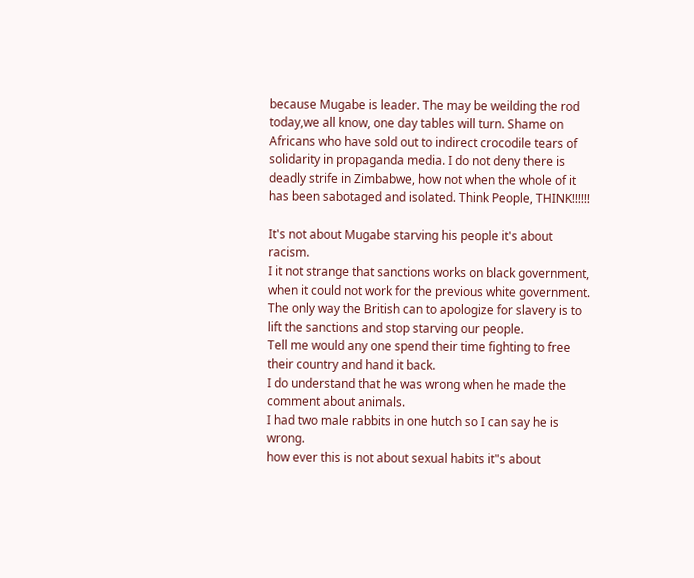because Mugabe is leader. The may be weilding the rod today,we all know, one day tables will turn. Shame on Africans who have sold out to indirect crocodile tears of solidarity in propaganda media. I do not deny there is deadly strife in Zimbabwe, how not when the whole of it has been sabotaged and isolated. Think People, THINK!!!!!!

It's not about Mugabe starving his people it's about racism.
I it not strange that sanctions works on black government, when it could not work for the previous white government.
The only way the British can to apologize for slavery is to lift the sanctions and stop starving our people.
Tell me would any one spend their time fighting to free their country and hand it back.
I do understand that he was wrong when he made the comment about animals.
I had two male rabbits in one hutch so I can say he is wrong.
how ever this is not about sexual habits it"s about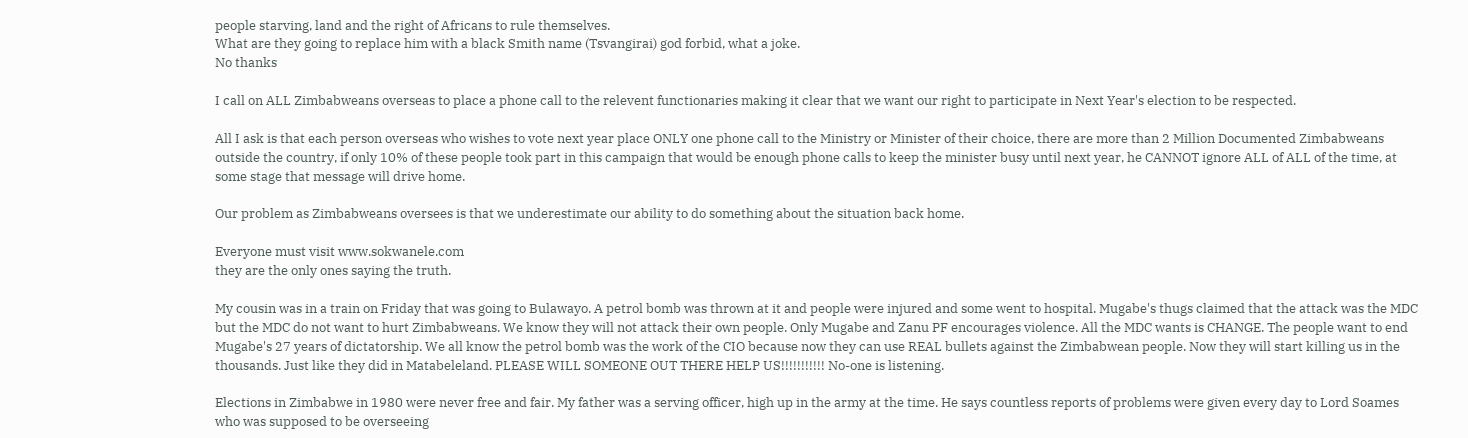people starving, land and the right of Africans to rule themselves.
What are they going to replace him with a black Smith name (Tsvangirai) god forbid, what a joke.
No thanks

I call on ALL Zimbabweans overseas to place a phone call to the relevent functionaries making it clear that we want our right to participate in Next Year's election to be respected.

All I ask is that each person overseas who wishes to vote next year place ONLY one phone call to the Ministry or Minister of their choice, there are more than 2 Million Documented Zimbabweans outside the country, if only 10% of these people took part in this campaign that would be enough phone calls to keep the minister busy until next year, he CANNOT ignore ALL of ALL of the time, at some stage that message will drive home.

Our problem as Zimbabweans oversees is that we underestimate our ability to do something about the situation back home.

Everyone must visit www.sokwanele.com
they are the only ones saying the truth.

My cousin was in a train on Friday that was going to Bulawayo. A petrol bomb was thrown at it and people were injured and some went to hospital. Mugabe's thugs claimed that the attack was the MDC but the MDC do not want to hurt Zimbabweans. We know they will not attack their own people. Only Mugabe and Zanu PF encourages violence. All the MDC wants is CHANGE. The people want to end Mugabe's 27 years of dictatorship. We all know the petrol bomb was the work of the CIO because now they can use REAL bullets against the Zimbabwean people. Now they will start killing us in the thousands. Just like they did in Matabeleland. PLEASE WILL SOMEONE OUT THERE HELP US!!!!!!!!!!! No-one is listening.

Elections in Zimbabwe in 1980 were never free and fair. My father was a serving officer, high up in the army at the time. He says countless reports of problems were given every day to Lord Soames who was supposed to be overseeing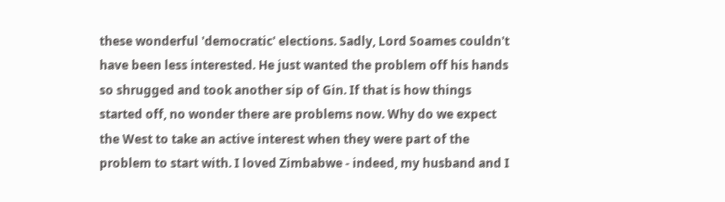these wonderful 'democratic' elections. Sadly, Lord Soames couldn't have been less interested. He just wanted the problem off his hands so shrugged and took another sip of Gin. If that is how things started off, no wonder there are problems now. Why do we expect the West to take an active interest when they were part of the problem to start with. I loved Zimbabwe - indeed, my husband and I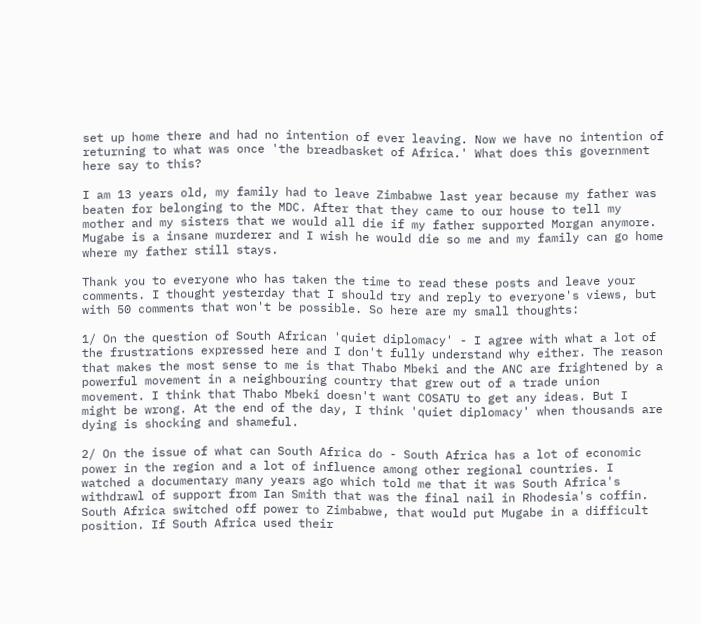set up home there and had no intention of ever leaving. Now we have no intention of returning to what was once 'the breadbasket of Africa.' What does this government here say to this?

I am 13 years old, my family had to leave Zimbabwe last year because my father was beaten for belonging to the MDC. After that they came to our house to tell my mother and my sisters that we would all die if my father supported Morgan anymore. Mugabe is a insane murderer and I wish he would die so me and my family can go home where my father still stays.

Thank you to everyone who has taken the time to read these posts and leave your comments. I thought yesterday that I should try and reply to everyone's views, but with 50 comments that won't be possible. So here are my small thoughts:

1/ On the question of South African 'quiet diplomacy' - I agree with what a lot of the frustrations expressed here and I don't fully understand why either. The reason that makes the most sense to me is that Thabo Mbeki and the ANC are frightened by a powerful movement in a neighbouring country that grew out of a trade union movement. I think that Thabo Mbeki doesn't want COSATU to get any ideas. But I might be wrong. At the end of the day, I think 'quiet diplomacy' when thousands are dying is shocking and shameful.

2/ On the issue of what can South Africa do - South Africa has a lot of economic power in the region and a lot of influence among other regional countries. I watched a documentary many years ago which told me that it was South Africa's withdrawl of support from Ian Smith that was the final nail in Rhodesia's coffin. South Africa switched off power to Zimbabwe, that would put Mugabe in a difficult position. If South Africa used their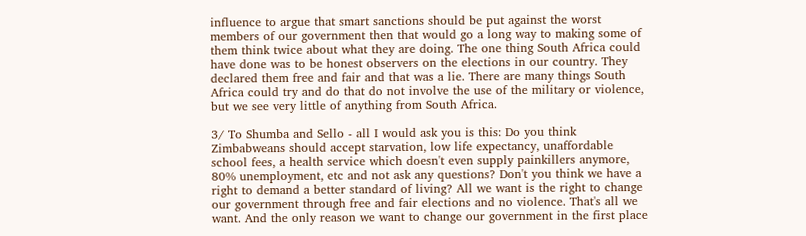influence to argue that smart sanctions should be put against the worst members of our government then that would go a long way to making some of them think twice about what they are doing. The one thing South Africa could have done was to be honest observers on the elections in our country. They declared them free and fair and that was a lie. There are many things South Africa could try and do that do not involve the use of the military or violence, but we see very little of anything from South Africa.

3/ To Shumba and Sello - all I would ask you is this: Do you think Zimbabweans should accept starvation, low life expectancy, unaffordable school fees, a health service which doesn't even supply painkillers anymore, 80% unemployment, etc and not ask any questions? Don't you think we have a right to demand a better standard of living? All we want is the right to change our government through free and fair elections and no violence. That's all we want. And the only reason we want to change our government in the first place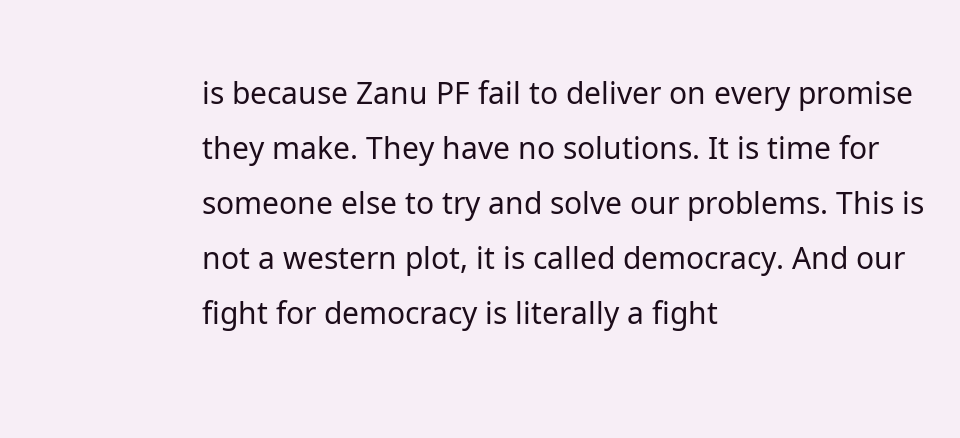is because Zanu PF fail to deliver on every promise they make. They have no solutions. It is time for someone else to try and solve our problems. This is not a western plot, it is called democracy. And our fight for democracy is literally a fight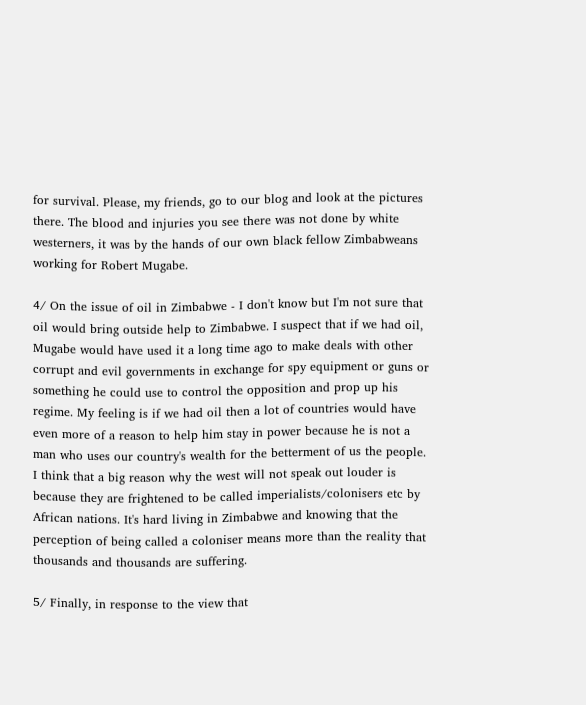for survival. Please, my friends, go to our blog and look at the pictures there. The blood and injuries you see there was not done by white westerners, it was by the hands of our own black fellow Zimbabweans working for Robert Mugabe.

4/ On the issue of oil in Zimbabwe - I don't know but I'm not sure that oil would bring outside help to Zimbabwe. I suspect that if we had oil, Mugabe would have used it a long time ago to make deals with other corrupt and evil governments in exchange for spy equipment or guns or something he could use to control the opposition and prop up his regime. My feeling is if we had oil then a lot of countries would have even more of a reason to help him stay in power because he is not a man who uses our country's wealth for the betterment of us the people. I think that a big reason why the west will not speak out louder is because they are frightened to be called imperialists/colonisers etc by African nations. It's hard living in Zimbabwe and knowing that the perception of being called a coloniser means more than the reality that thousands and thousands are suffering.

5/ Finally, in response to the view that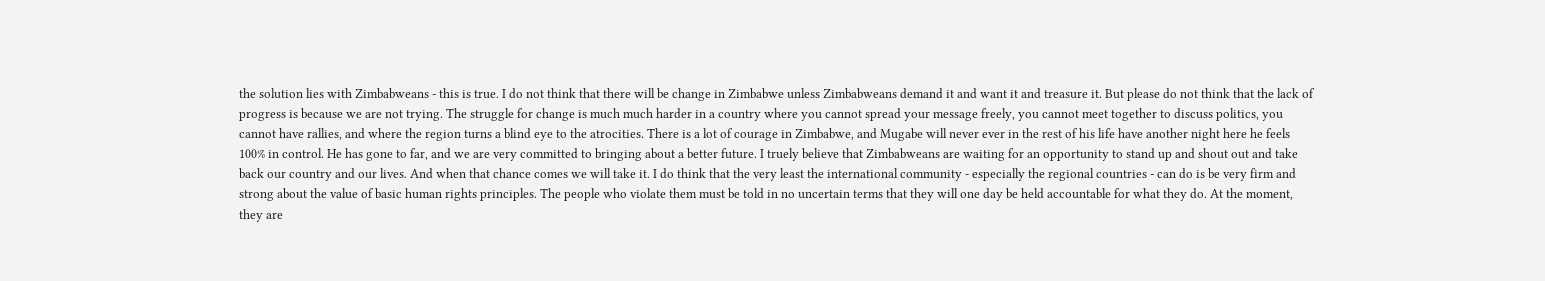the solution lies with Zimbabweans - this is true. I do not think that there will be change in Zimbabwe unless Zimbabweans demand it and want it and treasure it. But please do not think that the lack of progress is because we are not trying. The struggle for change is much much harder in a country where you cannot spread your message freely, you cannot meet together to discuss politics, you cannot have rallies, and where the region turns a blind eye to the atrocities. There is a lot of courage in Zimbabwe, and Mugabe will never ever in the rest of his life have another night here he feels 100% in control. He has gone to far, and we are very committed to bringing about a better future. I truely believe that Zimbabweans are waiting for an opportunity to stand up and shout out and take back our country and our lives. And when that chance comes we will take it. I do think that the very least the international community - especially the regional countries - can do is be very firm and strong about the value of basic human rights principles. The people who violate them must be told in no uncertain terms that they will one day be held accountable for what they do. At the moment, they are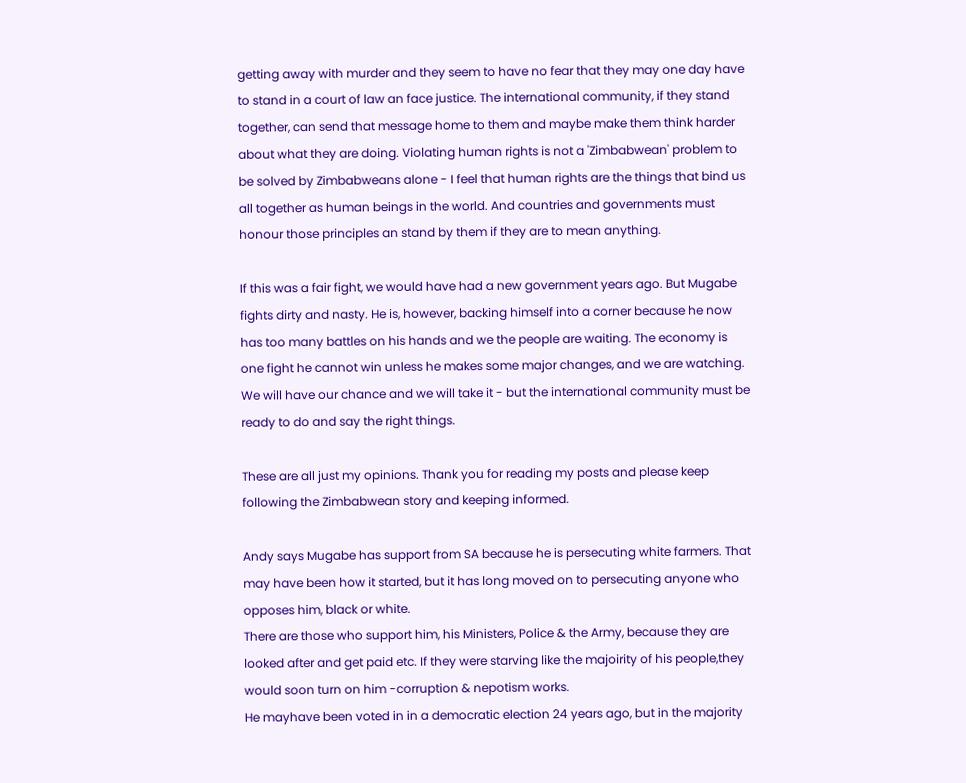getting away with murder and they seem to have no fear that they may one day have to stand in a court of law an face justice. The international community, if they stand together, can send that message home to them and maybe make them think harder about what they are doing. Violating human rights is not a 'Zimbabwean' problem to be solved by Zimbabweans alone - I feel that human rights are the things that bind us all together as human beings in the world. And countries and governments must honour those principles an stand by them if they are to mean anything.

If this was a fair fight, we would have had a new government years ago. But Mugabe fights dirty and nasty. He is, however, backing himself into a corner because he now has too many battles on his hands and we the people are waiting. The economy is one fight he cannot win unless he makes some major changes, and we are watching. We will have our chance and we will take it - but the international community must be ready to do and say the right things.

These are all just my opinions. Thank you for reading my posts and please keep following the Zimbabwean story and keeping informed.

Andy says Mugabe has support from SA because he is persecuting white farmers. That may have been how it started, but it has long moved on to persecuting anyone who opposes him, black or white.
There are those who support him, his Ministers, Police & the Army, because they are looked after and get paid etc. If they were starving like the majoirity of his people,they would soon turn on him -corruption & nepotism works.
He mayhave been voted in in a democratic election 24 years ago, but in the majority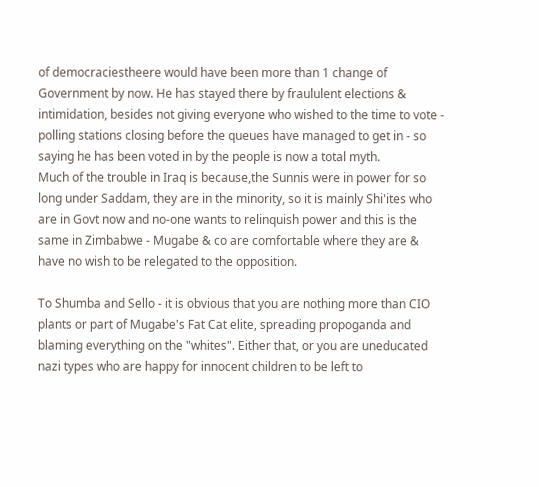of democraciestheere would have been more than 1 change of Government by now. He has stayed there by fraululent elections & intimidation, besides not giving everyone who wished to the time to vote - polling stations closing before the queues have managed to get in - so saying he has been voted in by the people is now a total myth.
Much of the trouble in Iraq is because,the Sunnis were in power for so long under Saddam, they are in the minority, so it is mainly Shi'ites who are in Govt now and no-one wants to relinquish power and this is the same in Zimbabwe - Mugabe & co are comfortable where they are & have no wish to be relegated to the opposition.

To Shumba and Sello - it is obvious that you are nothing more than CIO plants or part of Mugabe's Fat Cat elite, spreading propoganda and blaming everything on the "whites". Either that, or you are uneducated nazi types who are happy for innocent children to be left to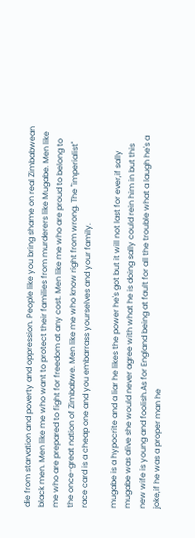die from starvation and poverty and oppression. People like you bring shame on real Zimbabwean black men. Men like me who want to protect their families from murderers like Mugabe. Men like me who are prepared to fight for freedom at any cost. Men like me who are proud to belong to the once-great nation of Zimbabwe. Men like me who know right from wrong. The "imperialist" race card is a cheap one and you embarrass yourselves and your family.

mugabe is a hypocrite and a liar he likes the power he's got but it will not last for ever,if sally mugabe was alive she would never agree with what he is doing sally could rein him in but this new wife is young and foolish.As for England being at fault for all the trouble what a laugh he's a joke,if he was a proper man he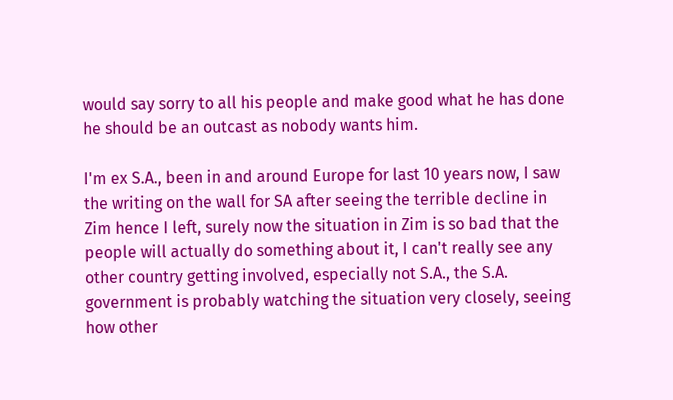would say sorry to all his people and make good what he has done he should be an outcast as nobody wants him.

I'm ex S.A., been in and around Europe for last 10 years now, I saw the writing on the wall for SA after seeing the terrible decline in Zim hence I left, surely now the situation in Zim is so bad that the people will actually do something about it, I can't really see any other country getting involved, especially not S.A., the S.A. government is probably watching the situation very closely, seeing how other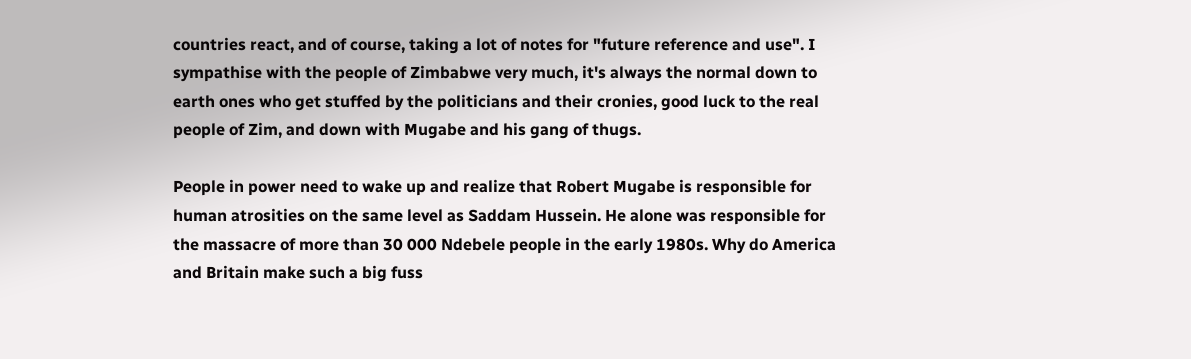countries react, and of course, taking a lot of notes for "future reference and use". I sympathise with the people of Zimbabwe very much, it's always the normal down to earth ones who get stuffed by the politicians and their cronies, good luck to the real people of Zim, and down with Mugabe and his gang of thugs.

People in power need to wake up and realize that Robert Mugabe is responsible for human atrosities on the same level as Saddam Hussein. He alone was responsible for the massacre of more than 30 000 Ndebele people in the early 1980s. Why do America and Britain make such a big fuss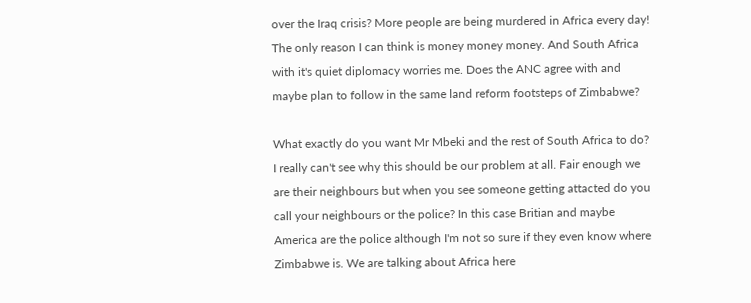over the Iraq crisis? More people are being murdered in Africa every day! The only reason I can think is money money money. And South Africa with it's quiet diplomacy worries me. Does the ANC agree with and maybe plan to follow in the same land reform footsteps of Zimbabwe?

What exactly do you want Mr Mbeki and the rest of South Africa to do? I really can't see why this should be our problem at all. Fair enough we are their neighbours but when you see someone getting attacted do you call your neighbours or the police? In this case Britian and maybe America are the police although I'm not so sure if they even know where Zimbabwe is. We are talking about Africa here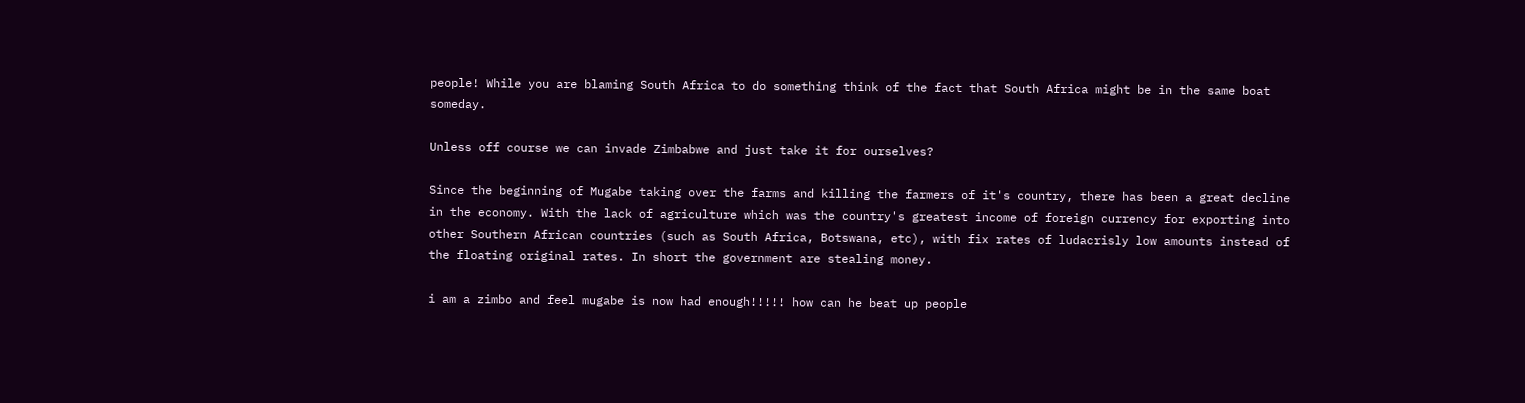people! While you are blaming South Africa to do something think of the fact that South Africa might be in the same boat someday.

Unless off course we can invade Zimbabwe and just take it for ourselves?

Since the beginning of Mugabe taking over the farms and killing the farmers of it's country, there has been a great decline in the economy. With the lack of agriculture which was the country's greatest income of foreign currency for exporting into other Southern African countries (such as South Africa, Botswana, etc), with fix rates of ludacrisly low amounts instead of the floating original rates. In short the government are stealing money.

i am a zimbo and feel mugabe is now had enough!!!!! how can he beat up people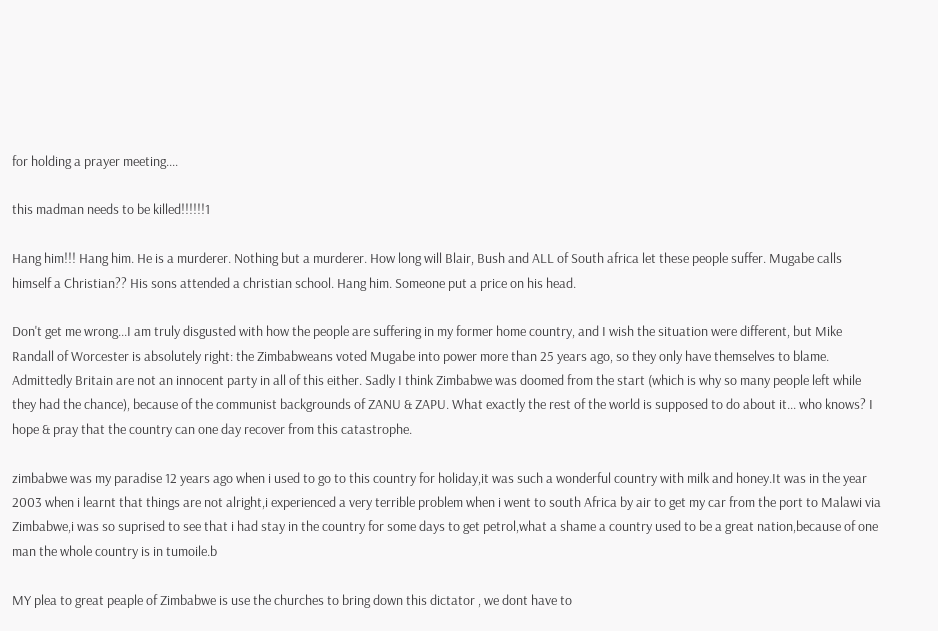for holding a prayer meeting....

this madman needs to be killed!!!!!!1

Hang him!!! Hang him. He is a murderer. Nothing but a murderer. How long will Blair, Bush and ALL of South africa let these people suffer. Mugabe calls himself a Christian?? His sons attended a christian school. Hang him. Someone put a price on his head.

Don't get me wrong...I am truly disgusted with how the people are suffering in my former home country, and I wish the situation were different, but Mike Randall of Worcester is absolutely right: the Zimbabweans voted Mugabe into power more than 25 years ago, so they only have themselves to blame. Admittedly Britain are not an innocent party in all of this either. Sadly I think Zimbabwe was doomed from the start (which is why so many people left while they had the chance), because of the communist backgrounds of ZANU & ZAPU. What exactly the rest of the world is supposed to do about it... who knows? I hope & pray that the country can one day recover from this catastrophe.

zimbabwe was my paradise 12 years ago when i used to go to this country for holiday,it was such a wonderful country with milk and honey.It was in the year 2003 when i learnt that things are not alright,i experienced a very terrible problem when i went to south Africa by air to get my car from the port to Malawi via Zimbabwe,i was so suprised to see that i had stay in the country for some days to get petrol,what a shame a country used to be a great nation,because of one man the whole country is in tumoile.b

MY plea to great peaple of Zimbabwe is use the churches to bring down this dictator , we dont have to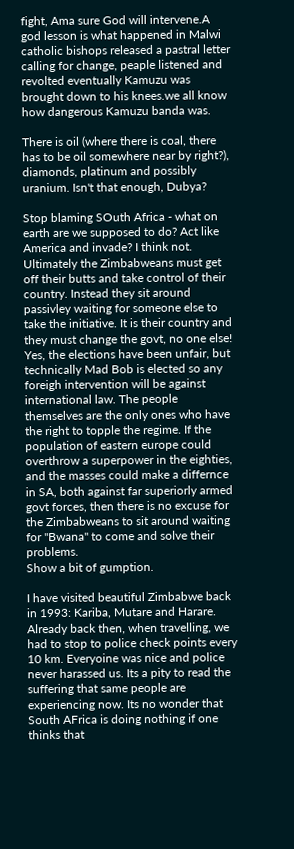fight, Ama sure God will intervene.A god lesson is what happened in Malwi catholic bishops released a pastral letter calling for change, peaple listened and revolted eventually Kamuzu was brought down to his knees.we all know how dangerous Kamuzu banda was.

There is oil (where there is coal, there has to be oil somewhere near by right?), diamonds, platinum and possibly uranium. Isn't that enough, Dubya?

Stop blaming SOuth Africa - what on earth are we supposed to do? Act like America and invade? I think not. Ultimately the Zimbabweans must get off their butts and take control of their country. Instead they sit around passivley waiting for someone else to take the initiative. It is their country and they must change the govt, no one else! Yes, the elections have been unfair, but technically Mad Bob is elected so any foreigh intervention will be against international law. The people themselves are the only ones who have the right to topple the regime. If the population of eastern europe could overthrow a superpower in the eighties, and the masses could make a differnce in SA, both against far superiorly armed govt forces, then there is no excuse for the Zimbabweans to sit around waiting for "Bwana" to come and solve their problems.
Show a bit of gumption.

I have visited beautiful Zimbabwe back in 1993: Kariba, Mutare and Harare. Already back then, when travelling, we had to stop to police check points every 10 km. Everyoine was nice and police never harassed us. Its a pity to read the suffering that same people are experiencing now. Its no wonder that South AFrica is doing nothing if one thinks that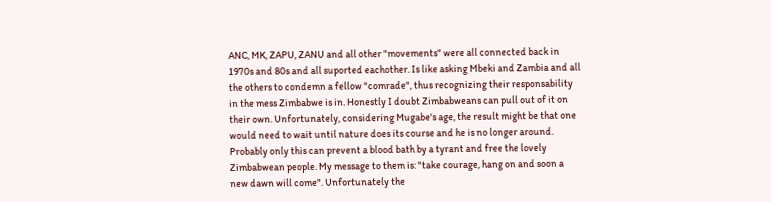ANC, MK, ZAPU, ZANU and all other "movements" were all connected back in 1970s and 80s and all suported eachother. Is like asking Mbeki and Zambia and all the others to condemn a fellow "comrade", thus recognizing their responsability in the mess Zimbabwe is in. Honestly I doubt Zimbabweans can pull out of it on their own. Unfortunately, considering Mugabe's age, the result might be that one would need to wait until nature does its course and he is no longer around. Probably only this can prevent a blood bath by a tyrant and free the lovely Zimbabwean people. My message to them is: "take courage, hang on and soon a new dawn will come". Unfortunately the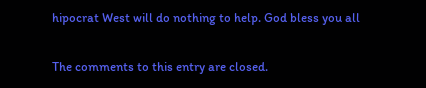hipocrat West will do nothing to help. God bless you all

The comments to this entry are closed.